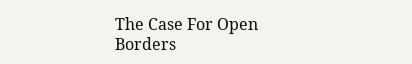The Case For Open Borders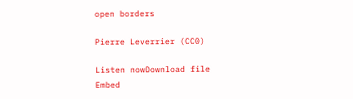open borders

Pierre Leverrier (CC0)

Listen nowDownload file
Embed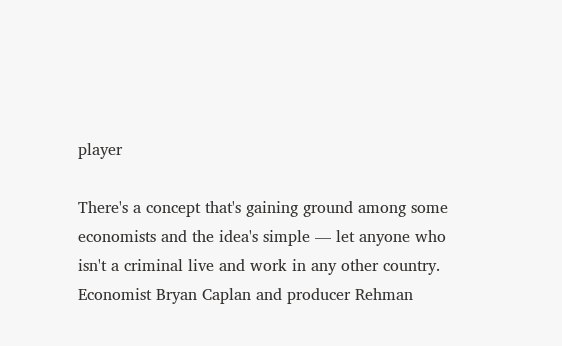player

There's a concept that's gaining ground among some economists and the idea's simple — let anyone who isn't a criminal live and work in any other country. Economist Bryan Caplan and producer Rehman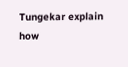Tungekar explain how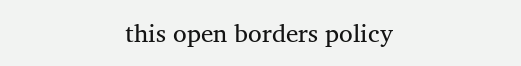this open borders policy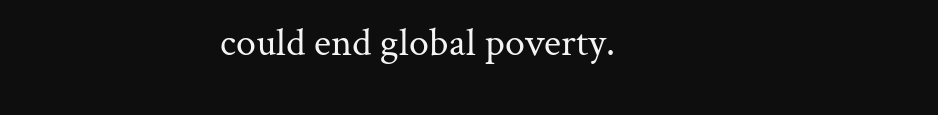could end global poverty.